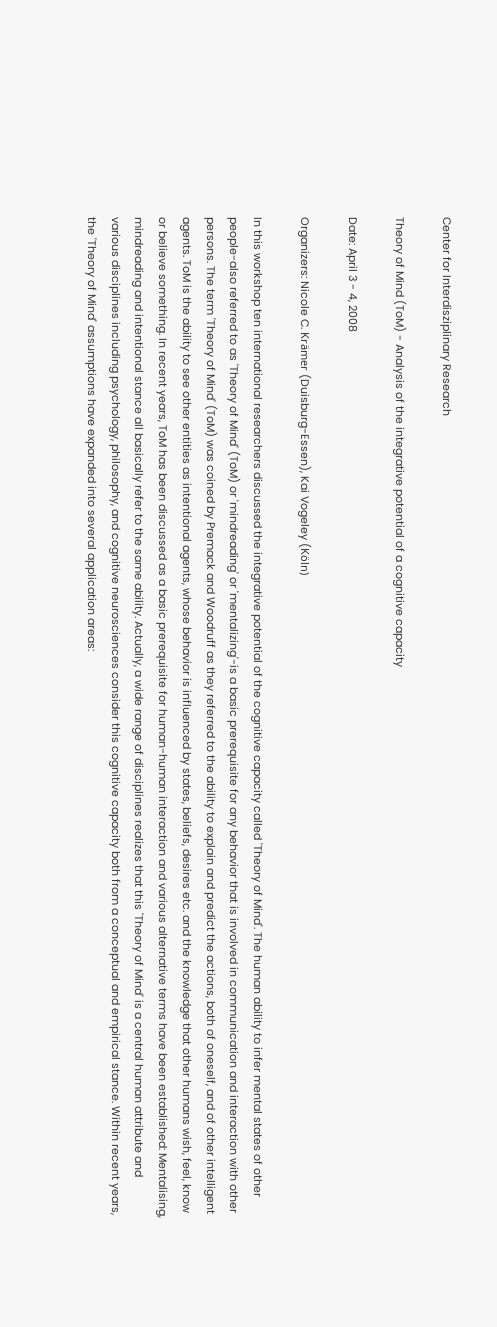Center for Interdisziplinary Research

Theory of Mind (ToM) - Analysis of the integrative potential of a cognitive capacity

Date: April 3 - 4, 2008

Organizers: Nicole C. Krämer (Duisburg-Essen), Kai Vogeley (Köln)

In this workshop ten international researchers discussed the integrative potential of the cognitive capacity called 'Theory of Mind'. The human ability to infer mental states of other people-also referred to as 'Theory of Mind' (ToM) or 'mindreading' or 'mentalizing'-is a basic prerequisite for any behavior that is involved in communication and interaction with other persons. The term 'Theory of Mind' (ToM) was coined by Premack and Woodruff as they referred to the ability to explain and predict the actions, both of oneself, and of other intelligent agents. ToM is the ability to see other entities as intentional agents, whose behavior is influenced by states, beliefs, desires etc. and the knowledge that other humans wish, feel, know or believe something. In recent years, ToM has been discussed as a basic prerequisite for human-human interaction and various alternative terms have been established: Mentalising, mindreading and intentional stance all basically refer to the same ability. Actually, a wide range of disciplines realizes that this 'Theory of Mind' is a central human attribute and various disciplines including psychology, philosophy, and cognitive neurosciences consider this cognitive capacity both from a conceptual and empirical stance. Within recent years, the 'Theory of Mind' assumptions have expanded into several application areas: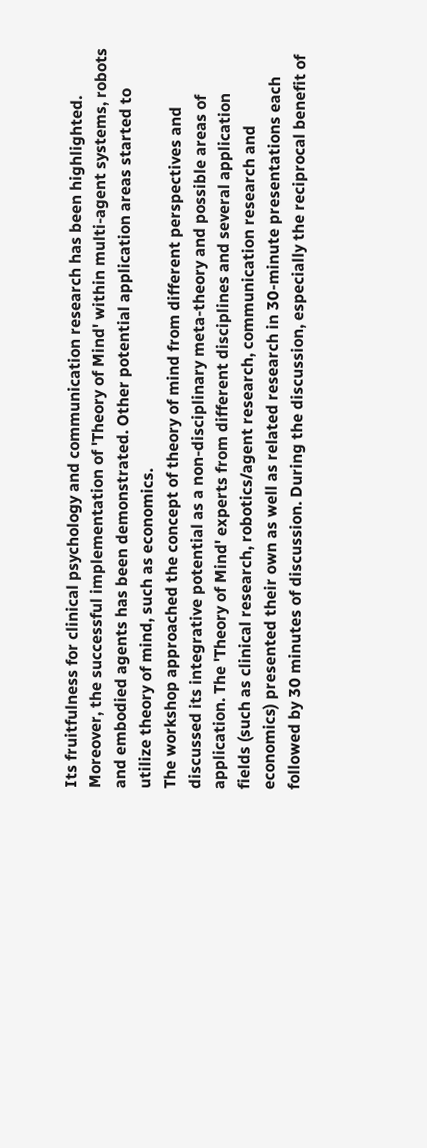Its fruitfulness for clinical psychology and communication research has been highlighted. Moreover, the successful implementation of 'Theory of Mind' within multi-agent systems, robots and embodied agents has been demonstrated. Other potential application areas started to utilize theory of mind, such as economics.
The workshop approached the concept of theory of mind from different perspectives and discussed its integrative potential as a non-disciplinary meta-theory and possible areas of application. The 'Theory of Mind' experts from different disciplines and several application fields (such as clinical research, robotics/agent research, communication research and economics) presented their own as well as related research in 30-minute presentations each followed by 30 minutes of discussion. During the discussion, especially the reciprocal benefit of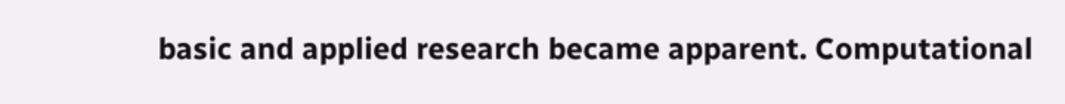basic and applied research became apparent. Computational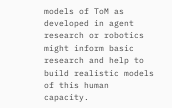models of ToM as developed in agent research or robotics might inform basic research and help to build realistic models of this human capacity.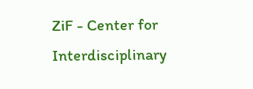ZiF - Center for Interdisciplinary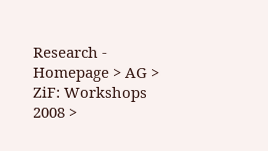Research - Homepage > AG > ZiF: Workshops 2008 >